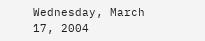Wednesday, March 17, 2004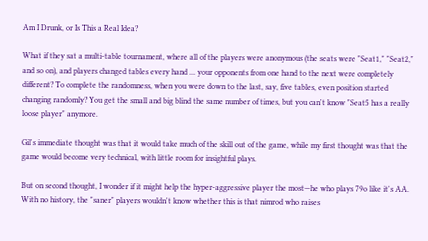Am I Drunk, or Is This a Real Idea?

What if they sat a multi-table tournament, where all of the players were anonymous (the seats were "Seat1," "Seat2," and so on), and players changed tables every hand ... your opponents from one hand to the next were completely different? To complete the randomness, when you were down to the last, say, five tables, even position started changing randomly? You get the small and big blind the same number of times, but you can't know "Seat5 has a really loose player" anymore.

Gil's immediate thought was that it would take much of the skill out of the game, while my first thought was that the game would become very technical, with little room for insightful plays.

But on second thought, I wonder if it might help the hyper-aggressive player the most—he who plays 79o like it's AA. With no history, the "saner" players wouldn't know whether this is that nimrod who raises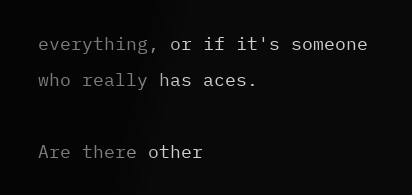everything, or if it's someone who really has aces.

Are there other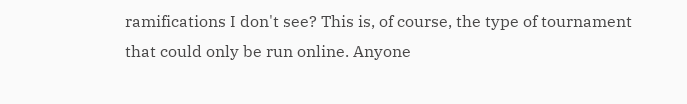ramifications I don't see? This is, of course, the type of tournament that could only be run online. Anyone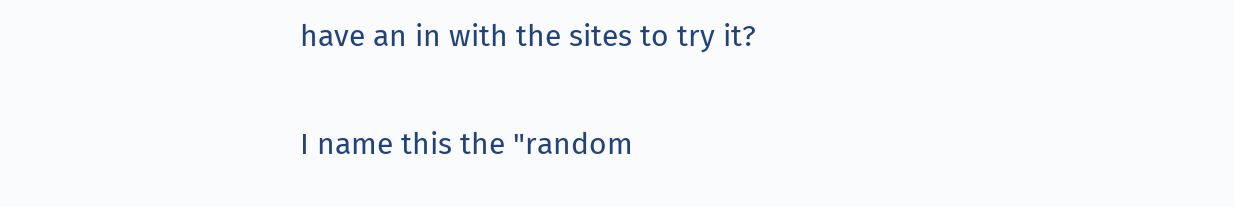have an in with the sites to try it?

I name this the "random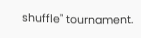shuffle" tournament.